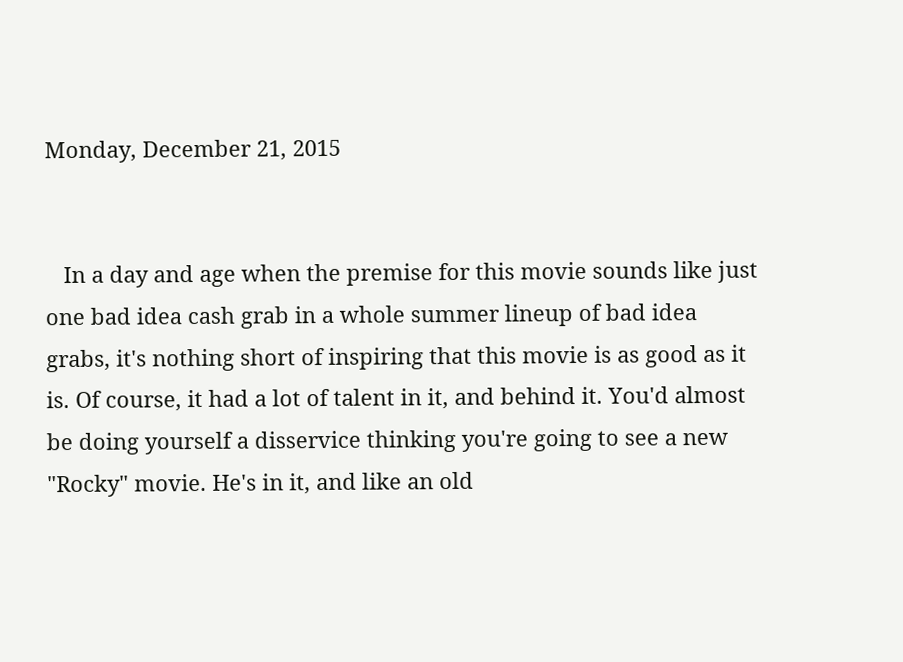Monday, December 21, 2015


   In a day and age when the premise for this movie sounds like just one bad idea cash grab in a whole summer lineup of bad idea grabs, it's nothing short of inspiring that this movie is as good as it is. Of course, it had a lot of talent in it, and behind it. You'd almost be doing yourself a disservice thinking you're going to see a new "Rocky" movie. He's in it, and like an old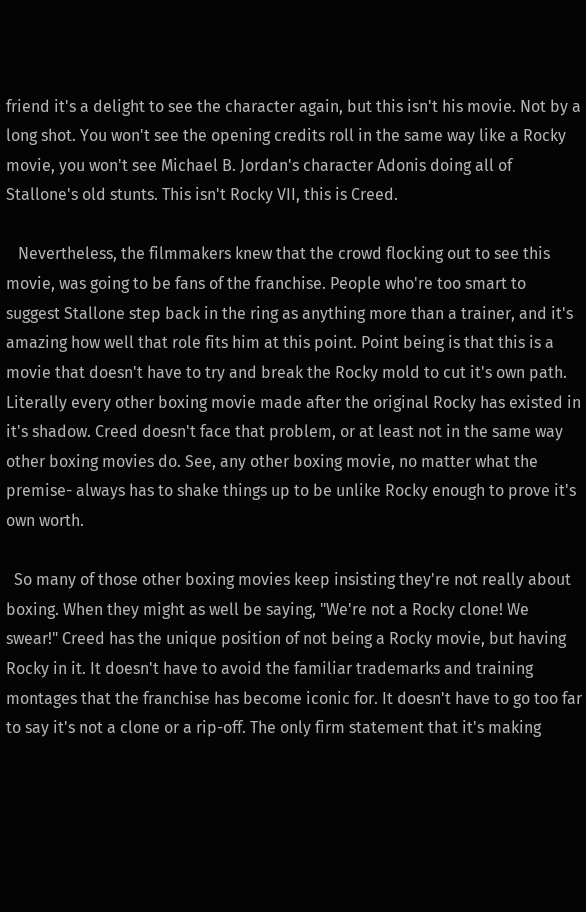friend it's a delight to see the character again, but this isn't his movie. Not by a long shot. You won't see the opening credits roll in the same way like a Rocky movie, you won't see Michael B. Jordan's character Adonis doing all of Stallone's old stunts. This isn't Rocky VII, this is Creed.

   Nevertheless, the filmmakers knew that the crowd flocking out to see this movie, was going to be fans of the franchise. People who're too smart to suggest Stallone step back in the ring as anything more than a trainer, and it's amazing how well that role fits him at this point. Point being is that this is a movie that doesn't have to try and break the Rocky mold to cut it's own path. Literally every other boxing movie made after the original Rocky has existed in it's shadow. Creed doesn't face that problem, or at least not in the same way other boxing movies do. See, any other boxing movie, no matter what the premise- always has to shake things up to be unlike Rocky enough to prove it's own worth.

  So many of those other boxing movies keep insisting they're not really about boxing. When they might as well be saying, "We're not a Rocky clone! We swear!" Creed has the unique position of not being a Rocky movie, but having Rocky in it. It doesn't have to avoid the familiar trademarks and training montages that the franchise has become iconic for. It doesn't have to go too far to say it's not a clone or a rip-off. The only firm statement that it's making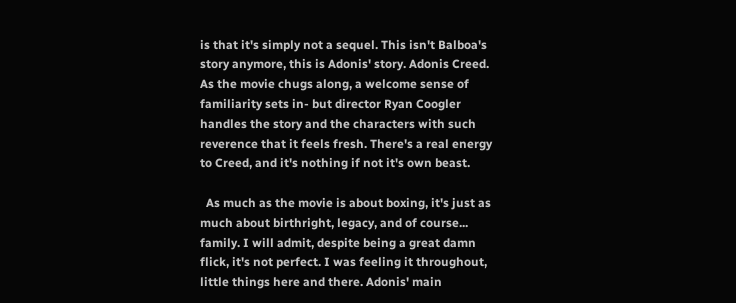is that it's simply not a sequel. This isn't Balboa's story anymore, this is Adonis' story. Adonis Creed. As the movie chugs along, a welcome sense of familiarity sets in- but director Ryan Coogler handles the story and the characters with such reverence that it feels fresh. There's a real energy to Creed, and it's nothing if not it's own beast.

  As much as the movie is about boxing, it's just as much about birthright, legacy, and of course... family. I will admit, despite being a great damn flick, it's not perfect. I was feeling it throughout, little things here and there. Adonis' main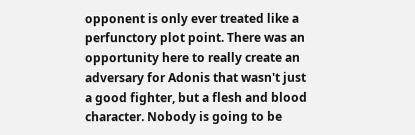opponent is only ever treated like a perfunctory plot point. There was an opportunity here to really create an adversary for Adonis that wasn't just a good fighter, but a flesh and blood character. Nobody is going to be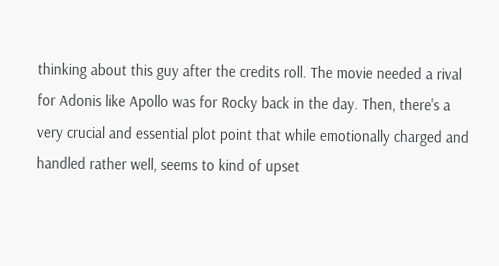thinking about this guy after the credits roll. The movie needed a rival for Adonis like Apollo was for Rocky back in the day. Then, there's a very crucial and essential plot point that while emotionally charged and handled rather well, seems to kind of upset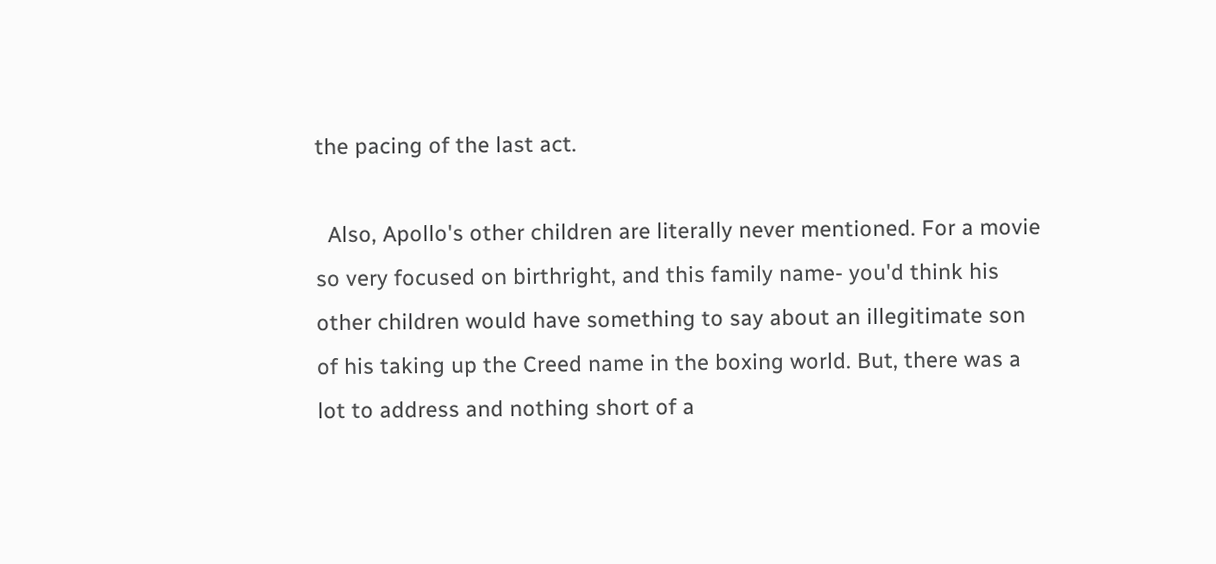the pacing of the last act.

  Also, Apollo's other children are literally never mentioned. For a movie so very focused on birthright, and this family name- you'd think his other children would have something to say about an illegitimate son of his taking up the Creed name in the boxing world. But, there was a lot to address and nothing short of a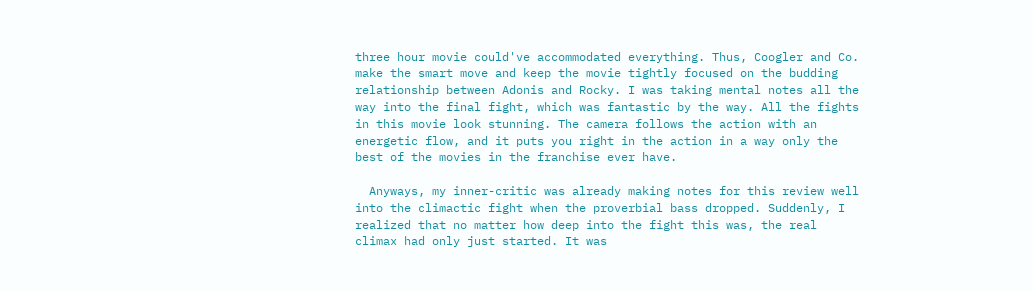three hour movie could've accommodated everything. Thus, Coogler and Co. make the smart move and keep the movie tightly focused on the budding relationship between Adonis and Rocky. I was taking mental notes all the way into the final fight, which was fantastic by the way. All the fights in this movie look stunning. The camera follows the action with an energetic flow, and it puts you right in the action in a way only the best of the movies in the franchise ever have.

  Anyways, my inner-critic was already making notes for this review well into the climactic fight when the proverbial bass dropped. Suddenly, I realized that no matter how deep into the fight this was, the real climax had only just started. It was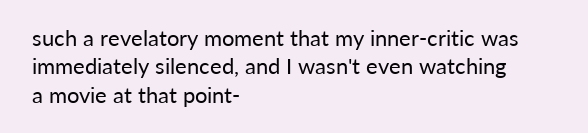such a revelatory moment that my inner-critic was immediately silenced, and I wasn't even watching a movie at that point-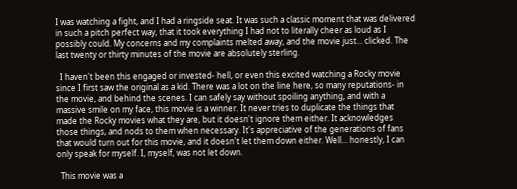I was watching a fight, and I had a ringside seat. It was such a classic moment that was delivered in such a pitch perfect way, that it took everything I had not to literally cheer as loud as I possibly could. My concerns and my complaints melted away, and the movie just... clicked. The last twenty or thirty minutes of the movie are absolutely sterling.

  I haven't been this engaged or invested- hell, or even this excited watching a Rocky movie since I first saw the original as a kid. There was a lot on the line here, so many reputations- in the movie, and behind the scenes. I can safely say without spoiling anything, and with a massive smile on my face, this movie is a winner. It never tries to duplicate the things that made the Rocky movies what they are, but it doesn't ignore them either. It acknowledges those things, and nods to them when necessary. It's appreciative of the generations of fans that would turn out for this movie, and it doesn't let them down either. Well... honestly, I can only speak for myself. I, myself, was not let down.

  This movie was a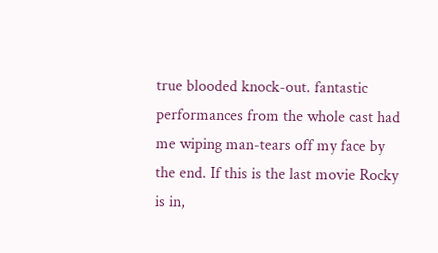true blooded knock-out. fantastic performances from the whole cast had me wiping man-tears off my face by the end. If this is the last movie Rocky is in,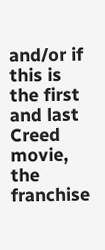and/or if this is the first and last Creed movie, the franchise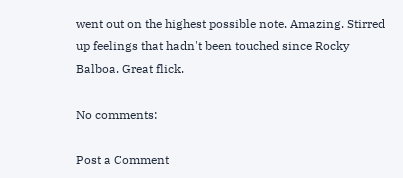went out on the highest possible note. Amazing. Stirred up feelings that hadn't been touched since Rocky Balboa. Great flick.

No comments:

Post a Comment